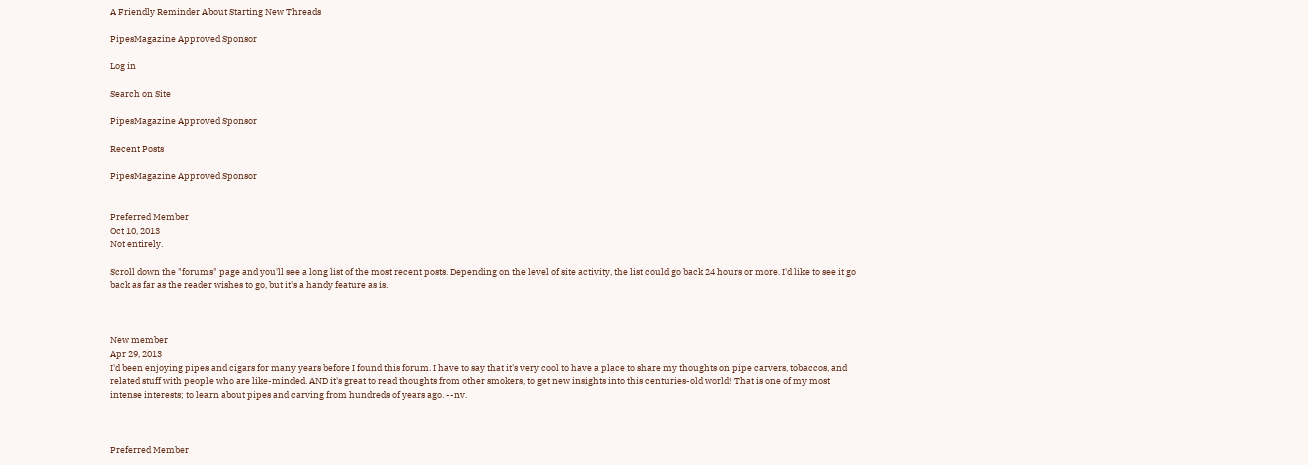A Friendly Reminder About Starting New Threads

PipesMagazine Approved Sponsor

Log in

Search on Site

PipesMagazine Approved Sponsor

Recent Posts

PipesMagazine Approved Sponsor


Preferred Member
Oct 10, 2013
Not entirely.

Scroll down the "forums" page and you'll see a long list of the most recent posts. Depending on the level of site activity, the list could go back 24 hours or more. I'd like to see it go back as far as the reader wishes to go, but it's a handy feature as is.



New member
Apr 29, 2013
I'd been enjoying pipes and cigars for many years before I found this forum. I have to say that it's very cool to have a place to share my thoughts on pipe carvers, tobaccos, and related stuff with people who are like-minded. AND it's great to read thoughts from other smokers, to get new insights into this centuries-old world! That is one of my most intense interests; to learn about pipes and carving from hundreds of years ago. --nv.



Preferred Member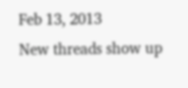Feb 13, 2013
New threads show up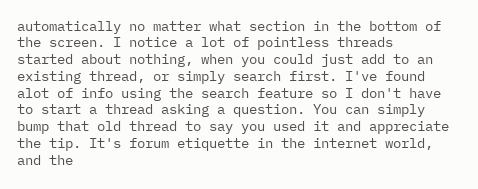automatically no matter what section in the bottom of the screen. I notice a lot of pointless threads started about nothing, when you could just add to an existing thread, or simply search first. I've found alot of info using the search feature so I don't have to start a thread asking a question. You can simply bump that old thread to say you used it and appreciate the tip. It's forum etiquette in the internet world, and the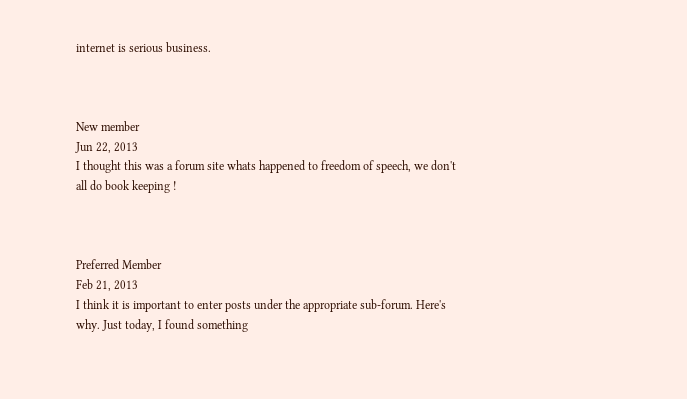internet is serious business.



New member
Jun 22, 2013
I thought this was a forum site whats happened to freedom of speech, we don't all do book keeping !



Preferred Member
Feb 21, 2013
I think it is important to enter posts under the appropriate sub-forum. Here's why. Just today, I found something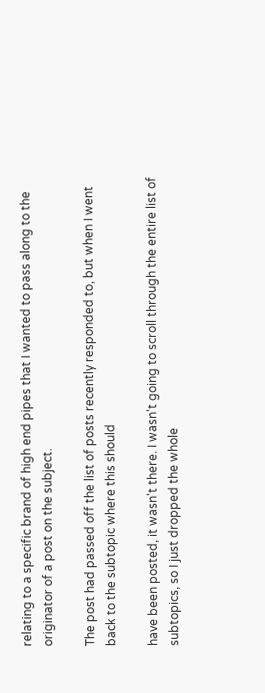relating to a specific brand of high end pipes that I wanted to pass along to the originator of a post on the subject.

The post had passed off the list of posts recently responded to, but when I went back to the subtopic where this should

have been posted, it wasn't there. I wasn't going to scroll through the entire list of subtopics, so I just dropped the whole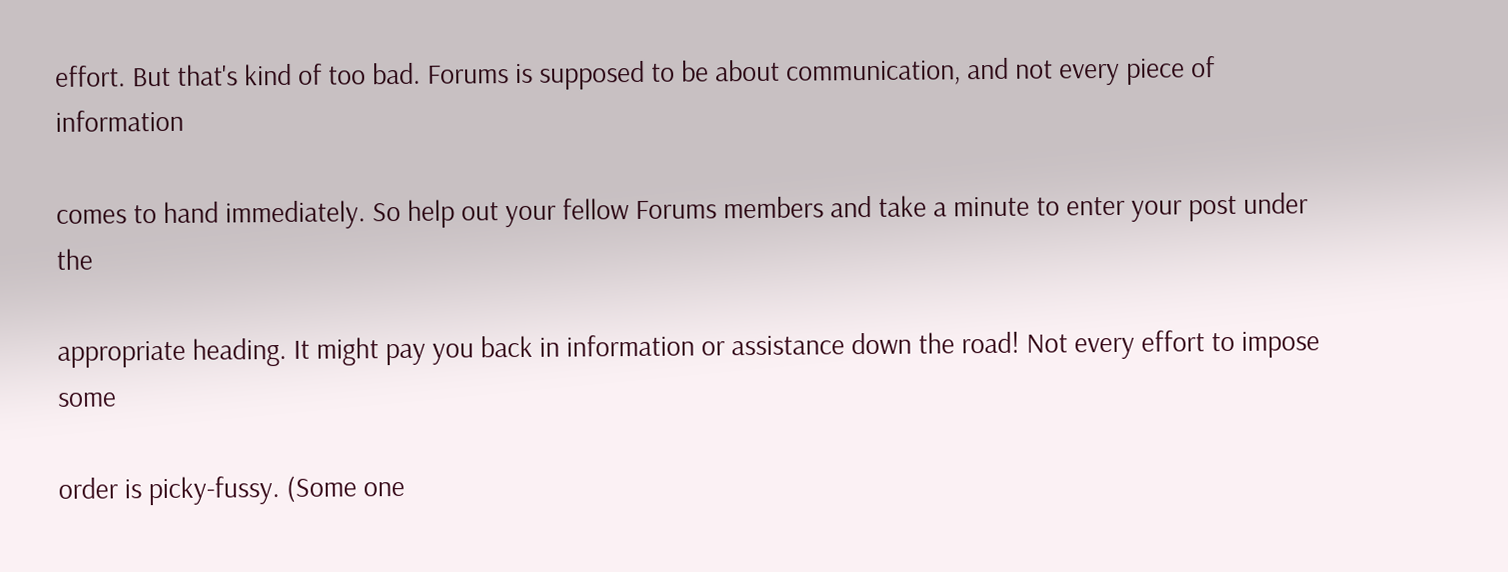effort. But that's kind of too bad. Forums is supposed to be about communication, and not every piece of information

comes to hand immediately. So help out your fellow Forums members and take a minute to enter your post under the

appropriate heading. It might pay you back in information or assistance down the road! Not every effort to impose some

order is picky-fussy. (Some one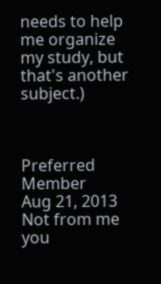needs to help me organize my study, but that's another subject.)



Preferred Member
Aug 21, 2013
Not from me you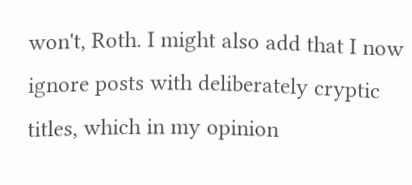won't, Roth. I might also add that I now ignore posts with deliberately cryptic titles, which in my opinion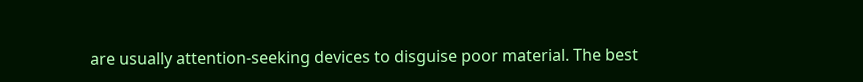are usually attention-seeking devices to disguise poor material. The best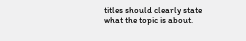titles should clearly state what the topic is about.